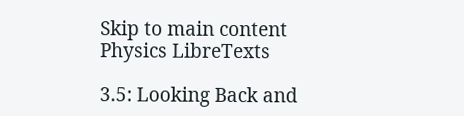Skip to main content
Physics LibreTexts

3.5: Looking Back and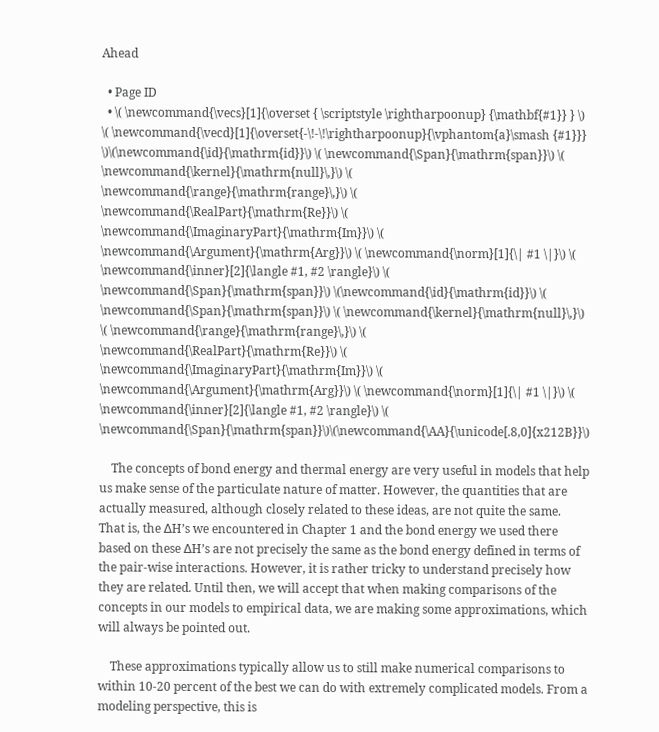Ahead

  • Page ID
  • \( \newcommand{\vecs}[1]{\overset { \scriptstyle \rightharpoonup} {\mathbf{#1}} } \) \( \newcommand{\vecd}[1]{\overset{-\!-\!\rightharpoonup}{\vphantom{a}\smash {#1}}} \)\(\newcommand{\id}{\mathrm{id}}\) \( \newcommand{\Span}{\mathrm{span}}\) \( \newcommand{\kernel}{\mathrm{null}\,}\) \( \newcommand{\range}{\mathrm{range}\,}\) \( \newcommand{\RealPart}{\mathrm{Re}}\) \( \newcommand{\ImaginaryPart}{\mathrm{Im}}\) \( \newcommand{\Argument}{\mathrm{Arg}}\) \( \newcommand{\norm}[1]{\| #1 \|}\) \( \newcommand{\inner}[2]{\langle #1, #2 \rangle}\) \( \newcommand{\Span}{\mathrm{span}}\) \(\newcommand{\id}{\mathrm{id}}\) \( \newcommand{\Span}{\mathrm{span}}\) \( \newcommand{\kernel}{\mathrm{null}\,}\) \( \newcommand{\range}{\mathrm{range}\,}\) \( \newcommand{\RealPart}{\mathrm{Re}}\) \( \newcommand{\ImaginaryPart}{\mathrm{Im}}\) \( \newcommand{\Argument}{\mathrm{Arg}}\) \( \newcommand{\norm}[1]{\| #1 \|}\) \( \newcommand{\inner}[2]{\langle #1, #2 \rangle}\) \( \newcommand{\Span}{\mathrm{span}}\)\(\newcommand{\AA}{\unicode[.8,0]{x212B}}\)

    The concepts of bond energy and thermal energy are very useful in models that help us make sense of the particulate nature of matter. However, the quantities that are actually measured, although closely related to these ideas, are not quite the same. That is, the ∆H’s we encountered in Chapter 1 and the bond energy we used there based on these ∆H’s are not precisely the same as the bond energy defined in terms of the pair-wise interactions. However, it is rather tricky to understand precisely how they are related. Until then, we will accept that when making comparisons of the concepts in our models to empirical data, we are making some approximations, which will always be pointed out.

    These approximations typically allow us to still make numerical comparisons to within 10-20 percent of the best we can do with extremely complicated models. From a modeling perspective, this is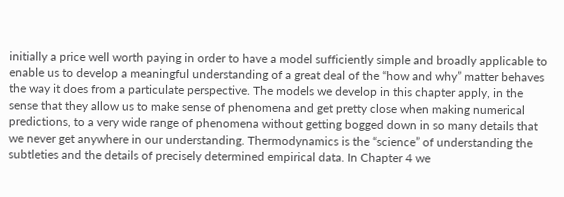initially a price well worth paying in order to have a model sufficiently simple and broadly applicable to enable us to develop a meaningful understanding of a great deal of the “how and why” matter behaves the way it does from a particulate perspective. The models we develop in this chapter apply, in the sense that they allow us to make sense of phenomena and get pretty close when making numerical predictions, to a very wide range of phenomena without getting bogged down in so many details that we never get anywhere in our understanding. Thermodynamics is the “science” of understanding the subtleties and the details of precisely determined empirical data. In Chapter 4 we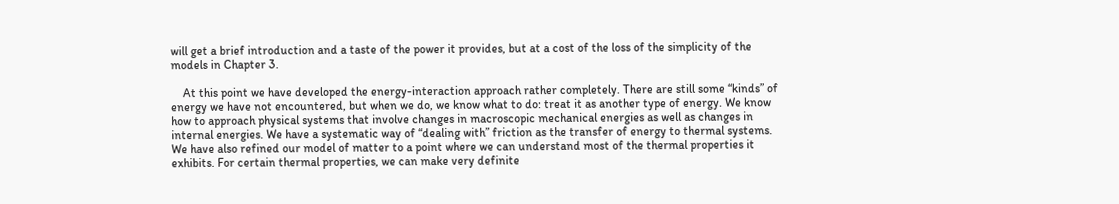will get a brief introduction and a taste of the power it provides, but at a cost of the loss of the simplicity of the models in Chapter 3.

    At this point we have developed the energy-interaction approach rather completely. There are still some “kinds” of energy we have not encountered, but when we do, we know what to do: treat it as another type of energy. We know how to approach physical systems that involve changes in macroscopic mechanical energies as well as changes in internal energies. We have a systematic way of “dealing with” friction as the transfer of energy to thermal systems. We have also refined our model of matter to a point where we can understand most of the thermal properties it exhibits. For certain thermal properties, we can make very definite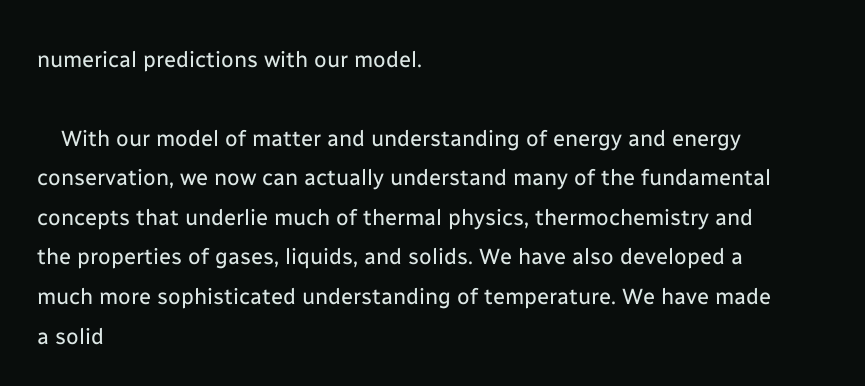numerical predictions with our model.

    With our model of matter and understanding of energy and energy conservation, we now can actually understand many of the fundamental concepts that underlie much of thermal physics, thermochemistry and the properties of gases, liquids, and solids. We have also developed a much more sophisticated understanding of temperature. We have made a solid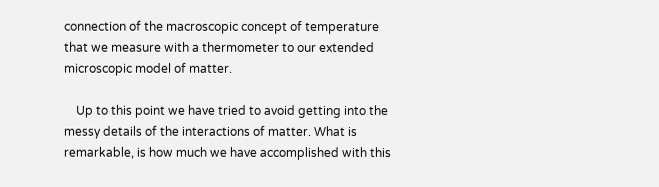connection of the macroscopic concept of temperature that we measure with a thermometer to our extended microscopic model of matter.

    Up to this point we have tried to avoid getting into the messy details of the interactions of matter. What is remarkable, is how much we have accomplished with this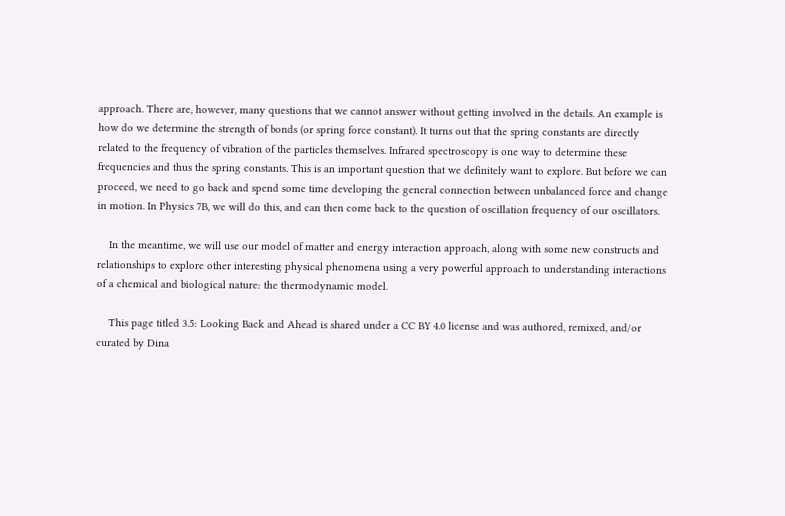approach. There are, however, many questions that we cannot answer without getting involved in the details. An example is how do we determine the strength of bonds (or spring force constant). It turns out that the spring constants are directly related to the frequency of vibration of the particles themselves. Infrared spectroscopy is one way to determine these frequencies and thus the spring constants. This is an important question that we definitely want to explore. But before we can proceed, we need to go back and spend some time developing the general connection between unbalanced force and change in motion. In Physics 7B, we will do this, and can then come back to the question of oscillation frequency of our oscillators.

    In the meantime, we will use our model of matter and energy interaction approach, along with some new constructs and relationships to explore other interesting physical phenomena using a very powerful approach to understanding interactions of a chemical and biological nature: the thermodynamic model.

    This page titled 3.5: Looking Back and Ahead is shared under a CC BY 4.0 license and was authored, remixed, and/or curated by Dina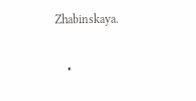Zhabinskaya.

    •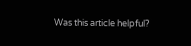Was this article helpful?